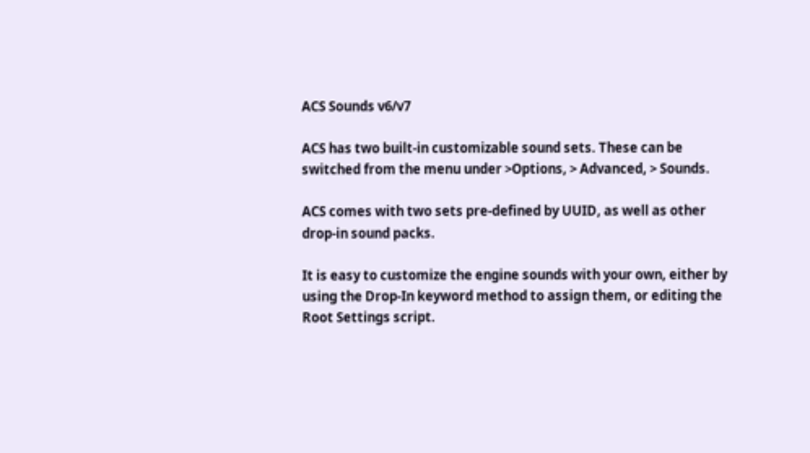ACS Sounds v6/v7

ACS has two built-in customizable sound sets. These can be switched from the menu under >Options, > Advanced, > Sounds.

ACS comes with two sets pre-defined by UUID, as well as other drop-in sound packs.

It is easy to customize the engine sounds with your own, either by using the Drop-In keyword method to assign them, or editing the Root Settings script.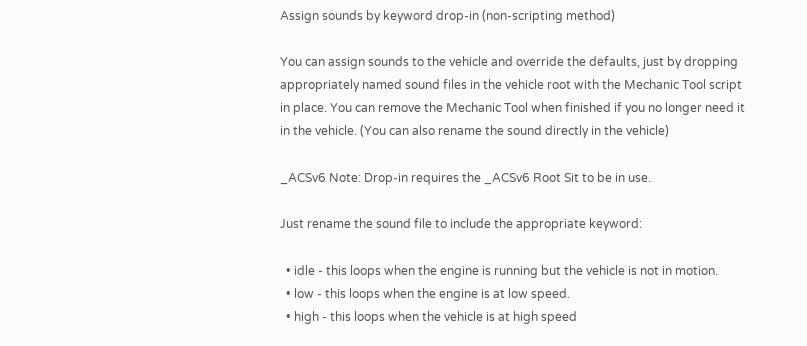Assign sounds by keyword drop-in (non-scripting method)

You can assign sounds to the vehicle and override the defaults, just by dropping appropriately named sound files in the vehicle root with the Mechanic Tool script in place. You can remove the Mechanic Tool when finished if you no longer need it in the vehicle. (You can also rename the sound directly in the vehicle)

_ACSv6 Note: Drop-in requires the _ACSv6 Root Sit to be in use.

Just rename the sound file to include the appropriate keyword:

  • idle - this loops when the engine is running but the vehicle is not in motion.
  • low - this loops when the engine is at low speed.
  • high - this loops when the vehicle is at high speed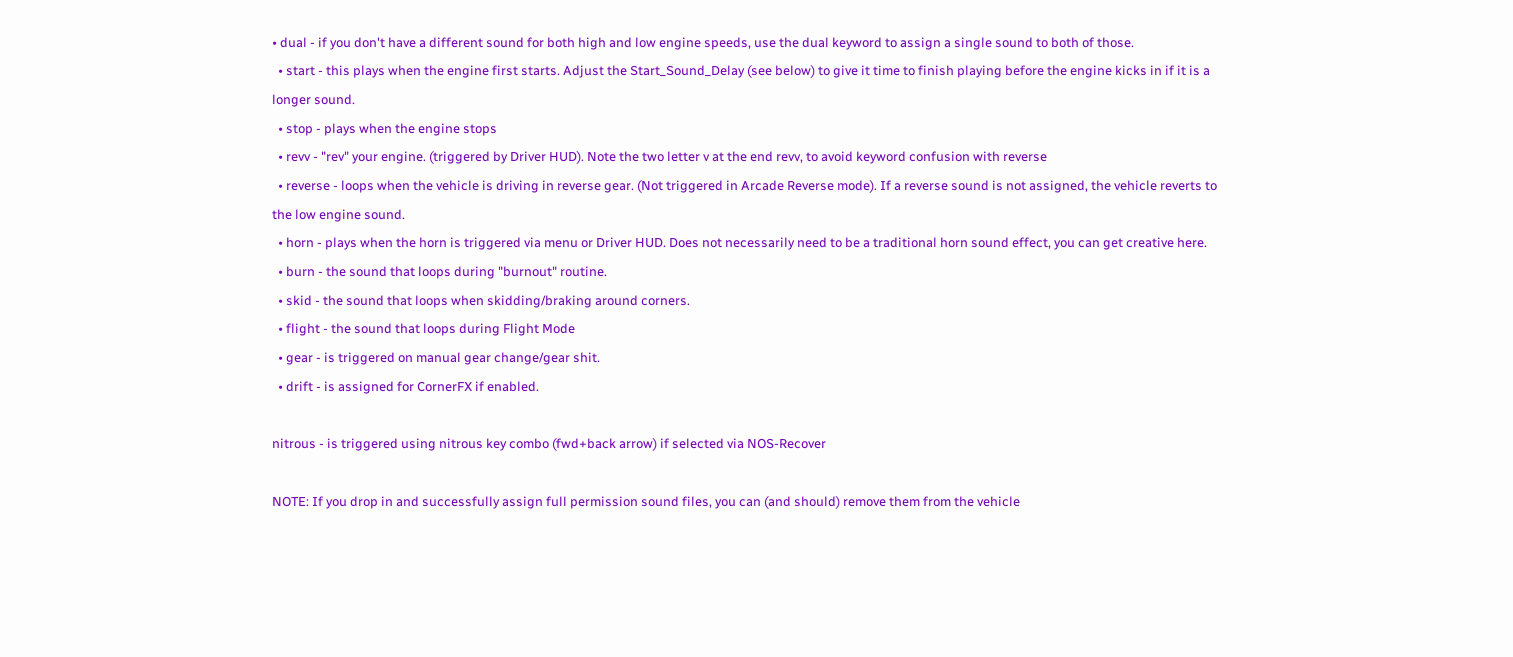• dual - if you don't have a different sound for both high and low engine speeds, use the dual keyword to assign a single sound to both of those.
  • start - this plays when the engine first starts. Adjust the Start_Sound_Delay (see below) to give it time to finish playing before the engine kicks in if it is a longer sound.
  • stop - plays when the engine stops
  • revv - "rev" your engine. (triggered by Driver HUD). Note the two letter v at the end revv, to avoid keyword confusion with reverse
  • reverse - loops when the vehicle is driving in reverse gear. (Not triggered in Arcade Reverse mode). If a reverse sound is not assigned, the vehicle reverts to the low engine sound.
  • horn - plays when the horn is triggered via menu or Driver HUD. Does not necessarily need to be a traditional horn sound effect, you can get creative here.
  • burn - the sound that loops during "burnout" routine.
  • skid - the sound that loops when skidding/braking around corners.
  • flight - the sound that loops during Flight Mode
  • gear - is triggered on manual gear change/gear shit.
  • drift - is assigned for CornerFX if enabled.

nitrous - is triggered using nitrous key combo (fwd+back arrow) if selected via NOS-Recover

NOTE: If you drop in and successfully assign full permission sound files, you can (and should) remove them from the vehicle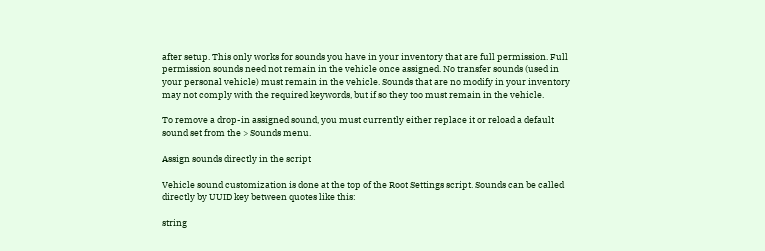after setup. This only works for sounds you have in your inventory that are full permission. Full permission sounds need not remain in the vehicle once assigned. No transfer sounds (used in your personal vehicle) must remain in the vehicle. Sounds that are no modify in your inventory may not comply with the required keywords, but if so they too must remain in the vehicle.

To remove a drop-in assigned sound, you must currently either replace it or reload a default sound set from the > Sounds menu.

Assign sounds directly in the script

Vehicle sound customization is done at the top of the Root Settings script. Sounds can be called directly by UUID key between quotes like this:

string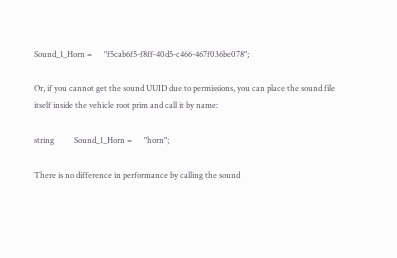Sound_1_Horn =      "f5cab6f5-f8ff-40d5-c466-467f036be078";

Or, if you cannot get the sound UUID due to permissions, you can place the sound file itself inside the vehicle root prim and call it by name:

string          Sound_1_Horn =      "horn";

There is no difference in performance by calling the sound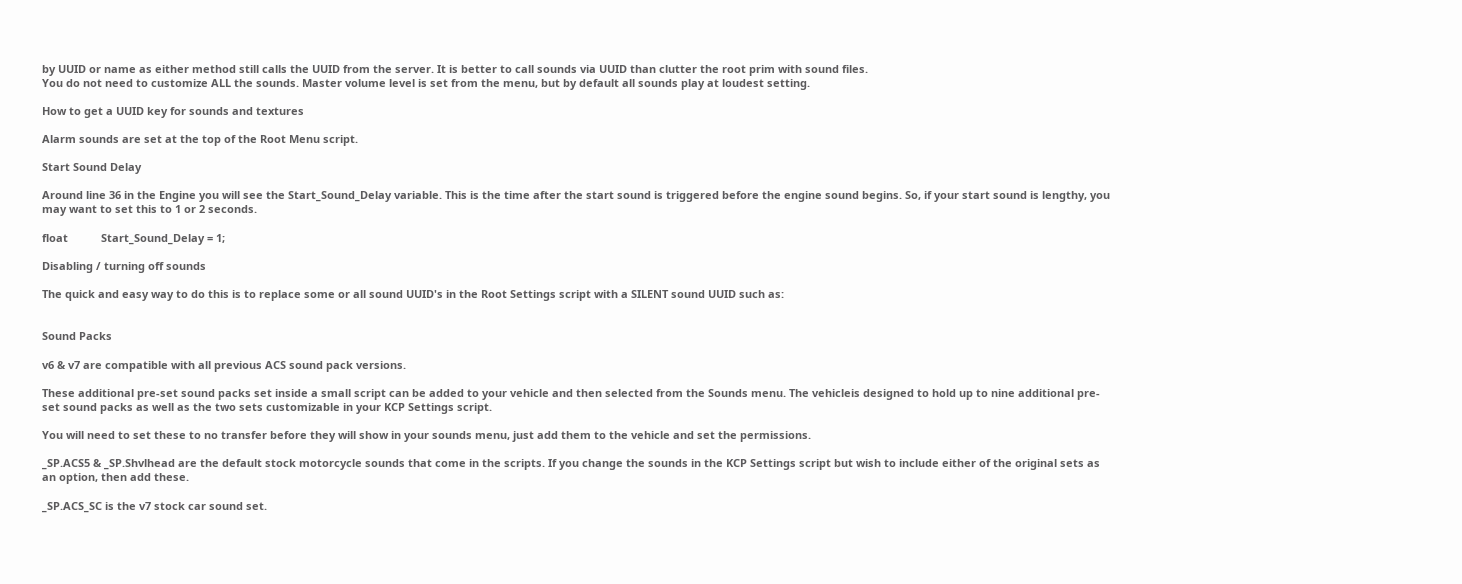by UUID or name as either method still calls the UUID from the server. It is better to call sounds via UUID than clutter the root prim with sound files.
You do not need to customize ALL the sounds. Master volume level is set from the menu, but by default all sounds play at loudest setting.

How to get a UUID key for sounds and textures

Alarm sounds are set at the top of the Root Menu script.

Start Sound Delay

Around line 36 in the Engine you will see the Start_Sound_Delay variable. This is the time after the start sound is triggered before the engine sound begins. So, if your start sound is lengthy, you may want to set this to 1 or 2 seconds.

float           Start_Sound_Delay = 1;

Disabling / turning off sounds

The quick and easy way to do this is to replace some or all sound UUID's in the Root Settings script with a SILENT sound UUID such as:


Sound Packs

v6 & v7 are compatible with all previous ACS sound pack versions.

These additional pre-set sound packs set inside a small script can be added to your vehicle and then selected from the Sounds menu. The vehicleis designed to hold up to nine additional pre-set sound packs as well as the two sets customizable in your KCP Settings script.

You will need to set these to no transfer before they will show in your sounds menu, just add them to the vehicle and set the permissions.

_SP.ACS5 & _SP.Shvlhead are the default stock motorcycle sounds that come in the scripts. If you change the sounds in the KCP Settings script but wish to include either of the original sets as an option, then add these.

_SP.ACS_SC is the v7 stock car sound set.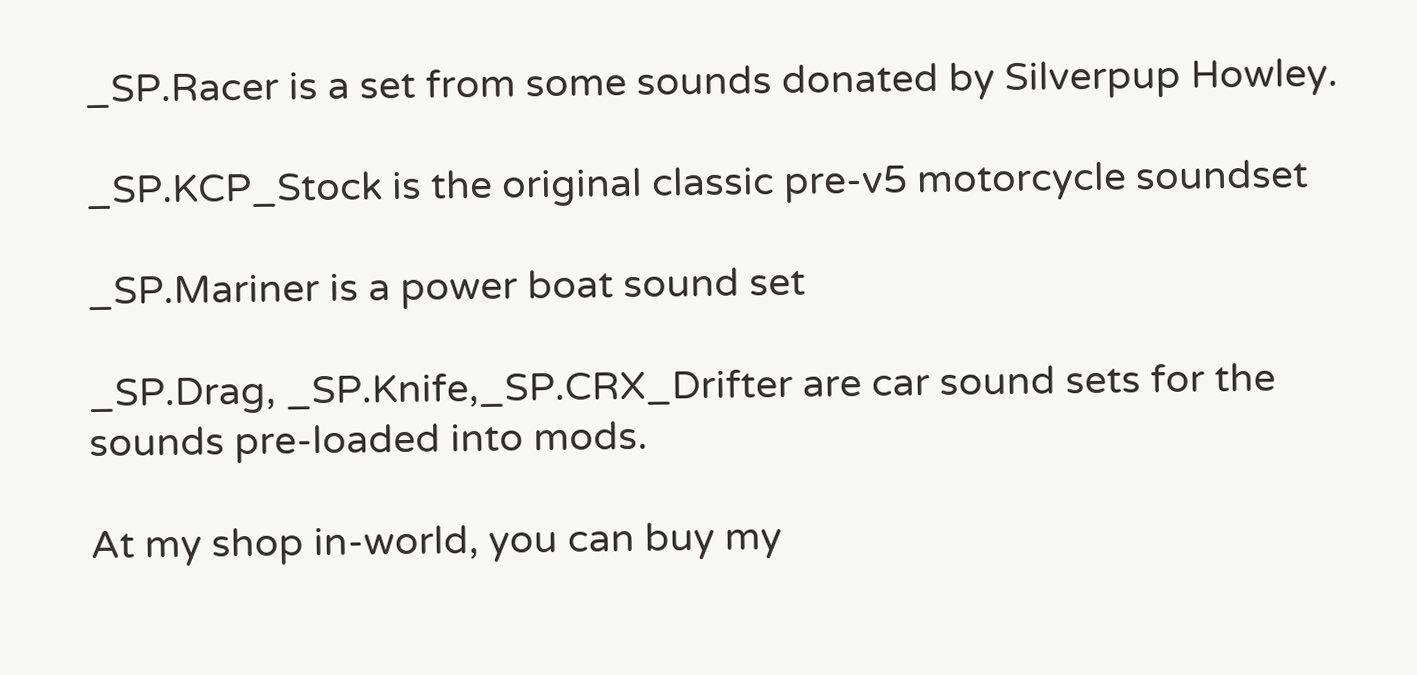_SP.Racer is a set from some sounds donated by Silverpup Howley.

_SP.KCP_Stock is the original classic pre-v5 motorcycle soundset

_SP.Mariner is a power boat sound set

_SP.Drag, _SP.Knife,_SP.CRX_Drifter are car sound sets for the sounds pre-loaded into mods.

At my shop in-world, you can buy my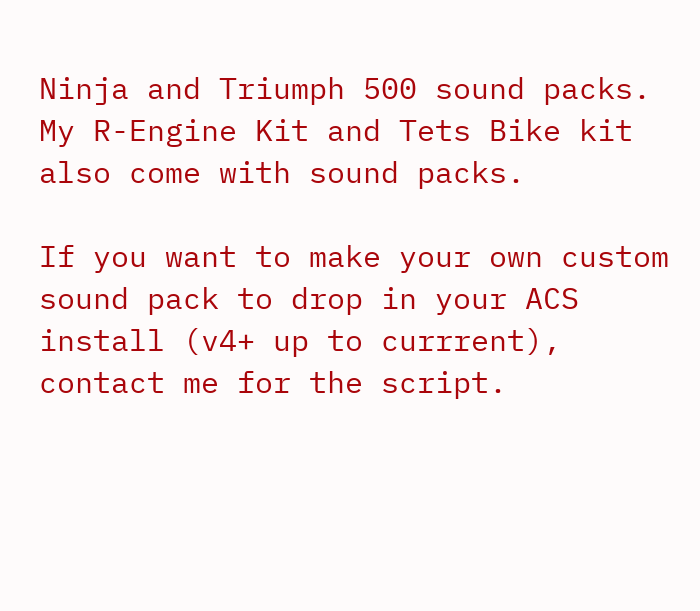Ninja and Triumph 500 sound packs. My R-Engine Kit and Tets Bike kit also come with sound packs.

If you want to make your own custom sound pack to drop in your ACS install (v4+ up to currrent), contact me for the script.